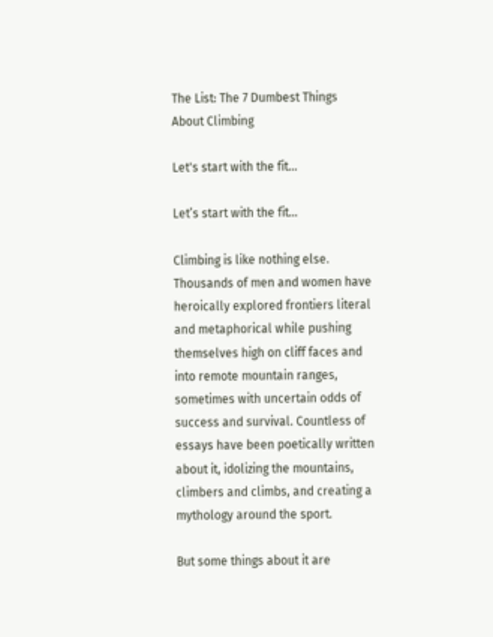The List: The 7 Dumbest Things About Climbing

Let's start with the fit...

Let’s start with the fit…

Climbing is like nothing else. Thousands of men and women have heroically explored frontiers literal and metaphorical while pushing themselves high on cliff faces and into remote mountain ranges, sometimes with uncertain odds of success and survival. Countless of essays have been poetically written about it, idolizing the mountains, climbers and climbs, and creating a mythology around the sport.

But some things about it are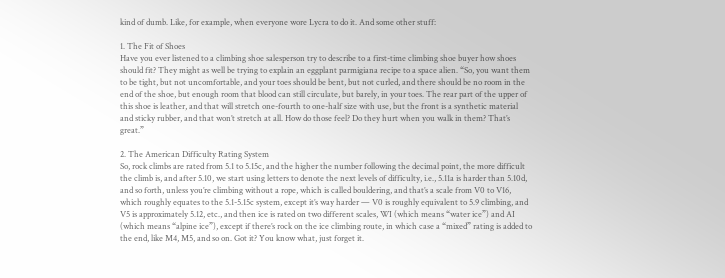kind of dumb. Like, for example, when everyone wore Lycra to do it. And some other stuff:

1. The Fit of Shoes
Have you ever listened to a climbing shoe salesperson try to describe to a first-time climbing shoe buyer how shoes should fit? They might as well be trying to explain an eggplant parmigiana recipe to a space alien. “So, you want them to be tight, but not uncomfortable, and your toes should be bent, but not curled, and there should be no room in the end of the shoe, but enough room that blood can still circulate, but barely, in your toes. The rear part of the upper of this shoe is leather, and that will stretch one-fourth to one-half size with use, but the front is a synthetic material and sticky rubber, and that won’t stretch at all. How do those feel? Do they hurt when you walk in them? That’s great.”

2. The American Difficulty Rating System
So, rock climbs are rated from 5.1 to 5.15c, and the higher the number following the decimal point, the more difficult the climb is, and after 5.10, we start using letters to denote the next levels of difficulty, i.e., 5.11a is harder than 5.10d, and so forth, unless you’re climbing without a rope, which is called bouldering, and that’s a scale from V0 to V16, which roughly equates to the 5.1-5.15c system, except it’s way harder — V0 is roughly equivalent to 5.9 climbing, and V5 is approximately 5.12, etc., and then ice is rated on two different scales, WI (which means “water ice”) and AI (which means “alpine ice”), except if there’s rock on the ice climbing route, in which case a “mixed” rating is added to the end, like M4, M5, and so on. Got it? You know what, just forget it.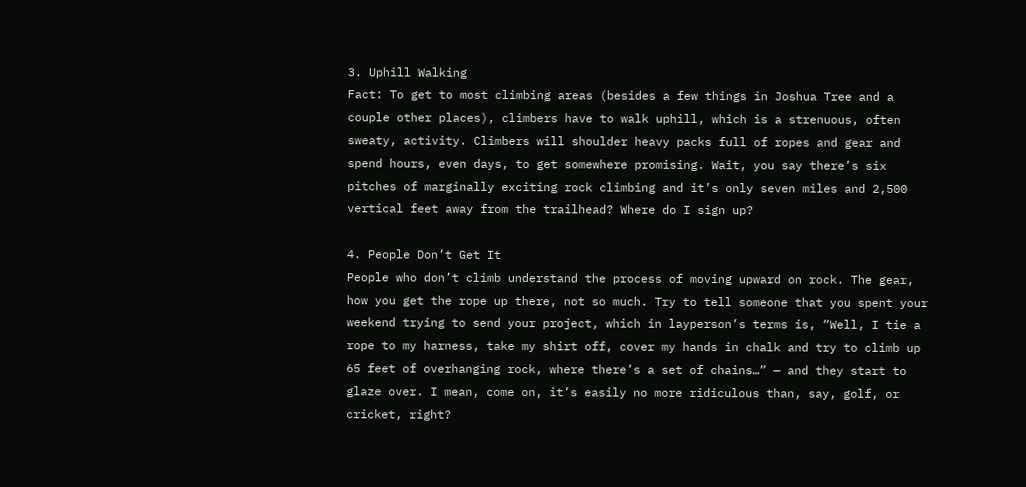3. Uphill Walking
Fact: To get to most climbing areas (besides a few things in Joshua Tree and a couple other places), climbers have to walk uphill, which is a strenuous, often sweaty, activity. Climbers will shoulder heavy packs full of ropes and gear and spend hours, even days, to get somewhere promising. Wait, you say there’s six pitches of marginally exciting rock climbing and it’s only seven miles and 2,500 vertical feet away from the trailhead? Where do I sign up?

4. People Don’t Get It
People who don’t climb understand the process of moving upward on rock. The gear, how you get the rope up there, not so much. Try to tell someone that you spent your weekend trying to send your project, which in layperson’s terms is, “Well, I tie a rope to my harness, take my shirt off, cover my hands in chalk and try to climb up 65 feet of overhanging rock, where there’s a set of chains…” — and they start to glaze over. I mean, come on, it’s easily no more ridiculous than, say, golf, or cricket, right?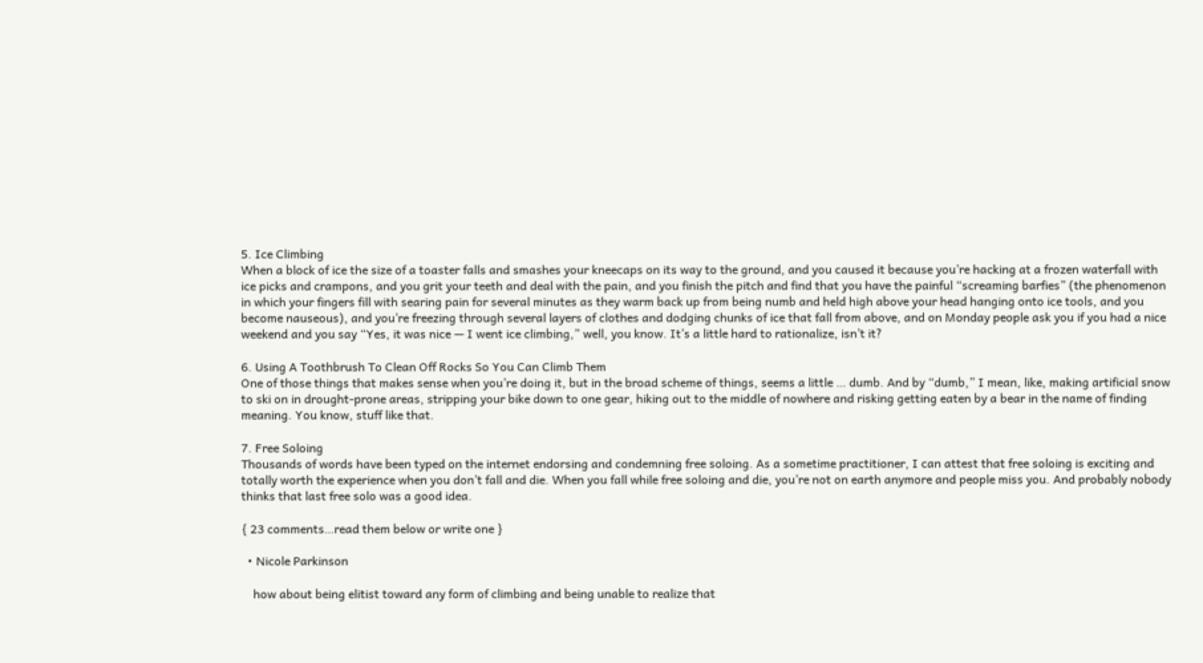5. Ice Climbing
When a block of ice the size of a toaster falls and smashes your kneecaps on its way to the ground, and you caused it because you’re hacking at a frozen waterfall with ice picks and crampons, and you grit your teeth and deal with the pain, and you finish the pitch and find that you have the painful “screaming barfies” (the phenomenon in which your fingers fill with searing pain for several minutes as they warm back up from being numb and held high above your head hanging onto ice tools, and you become nauseous), and you’re freezing through several layers of clothes and dodging chunks of ice that fall from above, and on Monday people ask you if you had a nice weekend and you say “Yes, it was nice — I went ice climbing,” well, you know. It’s a little hard to rationalize, isn’t it?

6. Using A Toothbrush To Clean Off Rocks So You Can Climb Them
One of those things that makes sense when you’re doing it, but in the broad scheme of things, seems a little … dumb. And by “dumb,” I mean, like, making artificial snow to ski on in drought-prone areas, stripping your bike down to one gear, hiking out to the middle of nowhere and risking getting eaten by a bear in the name of finding meaning. You know, stuff like that.

7. Free Soloing
Thousands of words have been typed on the internet endorsing and condemning free soloing. As a sometime practitioner, I can attest that free soloing is exciting and totally worth the experience when you don’t fall and die. When you fall while free soloing and die, you’re not on earth anymore and people miss you. And probably nobody thinks that last free solo was a good idea.

{ 23 comments…read them below or write one }

  • Nicole Parkinson

    how about being elitist toward any form of climbing and being unable to realize that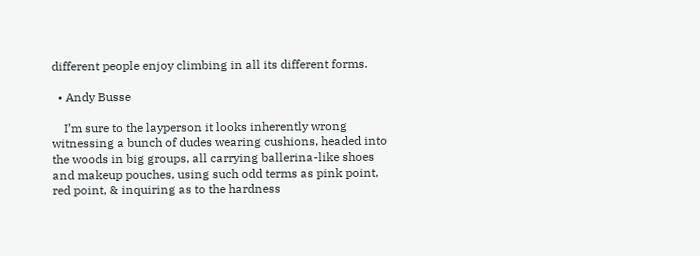different people enjoy climbing in all its different forms.

  • Andy Busse

    I’m sure to the layperson it looks inherently wrong witnessing a bunch of dudes wearing cushions, headed into the woods in big groups, all carrying ballerina-like shoes and makeup pouches, using such odd terms as pink point, red point, & inquiring as to the hardness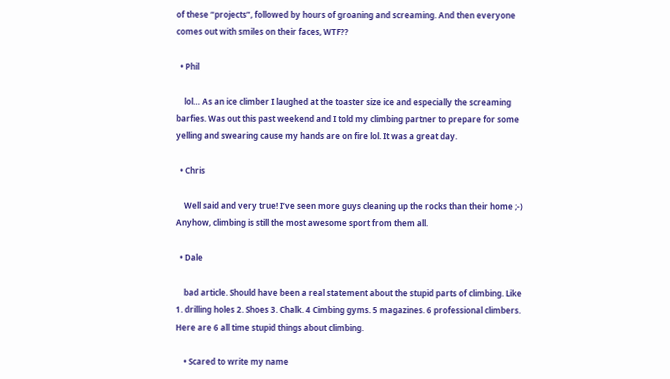of these “projects”, followed by hours of groaning and screaming. And then everyone comes out with smiles on their faces, WTF??

  • Phil

    lol… As an ice climber I laughed at the toaster size ice and especially the screaming barfies. Was out this past weekend and I told my climbing partner to prepare for some yelling and swearing cause my hands are on fire lol. It was a great day.

  • Chris

    Well said and very true! I’ve seen more guys cleaning up the rocks than their home ;-) Anyhow, climbing is still the most awesome sport from them all.

  • Dale

    bad article. Should have been a real statement about the stupid parts of climbing. Like 1. drilling holes 2. Shoes 3. Chalk. 4 Cimbing gyms. 5 magazines. 6 professional climbers. Here are 6 all time stupid things about climbing.

    • Scared to write my name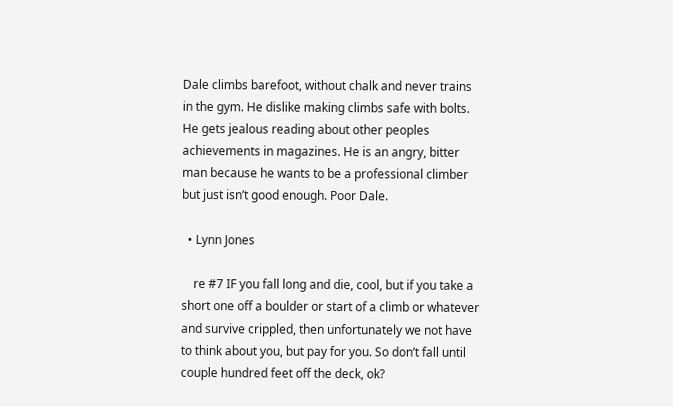Dale climbs barefoot, without chalk and never trains in the gym. He dislike making climbs safe with bolts. He gets jealous reading about other peoples achievements in magazines. He is an angry, bitter man because he wants to be a professional climber but just isn’t good enough. Poor Dale.

  • Lynn Jones

    re #7 IF you fall long and die, cool, but if you take a short one off a boulder or start of a climb or whatever and survive crippled, then unfortunately we not have to think about you, but pay for you. So don’t fall until couple hundred feet off the deck, ok?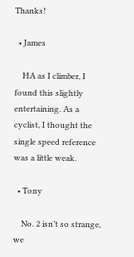Thanks!

  • James

    HA as I climber, I found this slightly entertaining. As a cyclist, I thought the single speed reference was a little weak.

  • Tony

    No. 2 isn’t so strange, we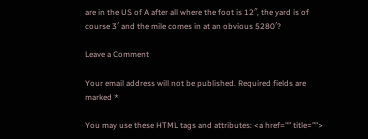are in the US of A after all where the foot is 12″, the yard is of course 3′ and the mile comes in at an obvious 5280′?

Leave a Comment

Your email address will not be published. Required fields are marked *

You may use these HTML tags and attributes: <a href="" title="">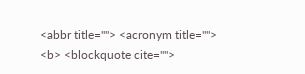<abbr title=""> <acronym title=""> <b> <blockquote cite="">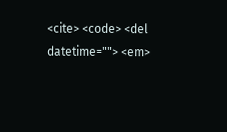<cite> <code> <del datetime=""> <em>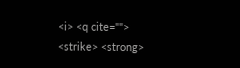<i> <q cite=""> <strike> <strong>